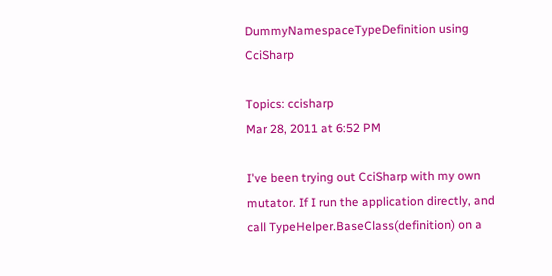DummyNamespaceTypeDefinition using CciSharp

Topics: ccisharp
Mar 28, 2011 at 6:52 PM

I've been trying out CciSharp with my own mutator. If I run the application directly, and call TypeHelper.BaseClass(definition) on a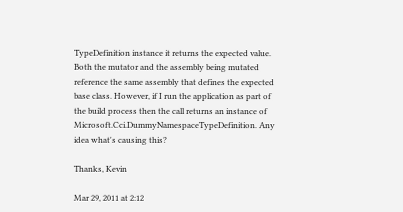TypeDefinition instance it returns the expected value. Both the mutator and the assembly being mutated reference the same assembly that defines the expected base class. However, if I run the application as part of the build process then the call returns an instance of Microsoft.Cci.DummyNamespaceTypeDefinition. Any idea what's causing this?

Thanks, Kevin

Mar 29, 2011 at 2:12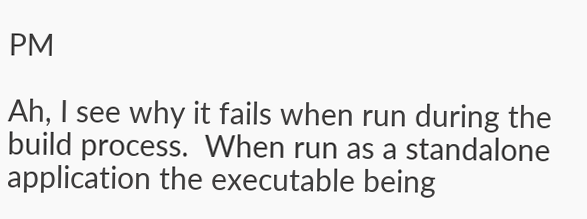PM

Ah, I see why it fails when run during the build process.  When run as a standalone application the executable being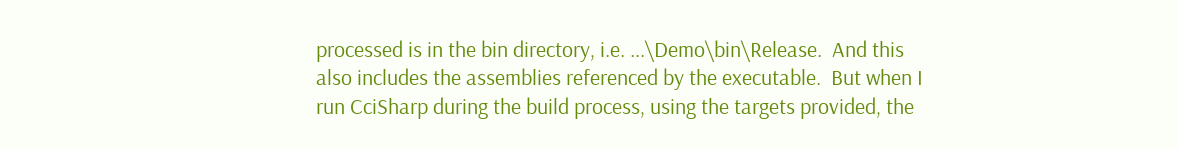processed is in the bin directory, i.e. ...\Demo\bin\Release.  And this also includes the assemblies referenced by the executable.  But when I run CciSharp during the build process, using the targets provided, the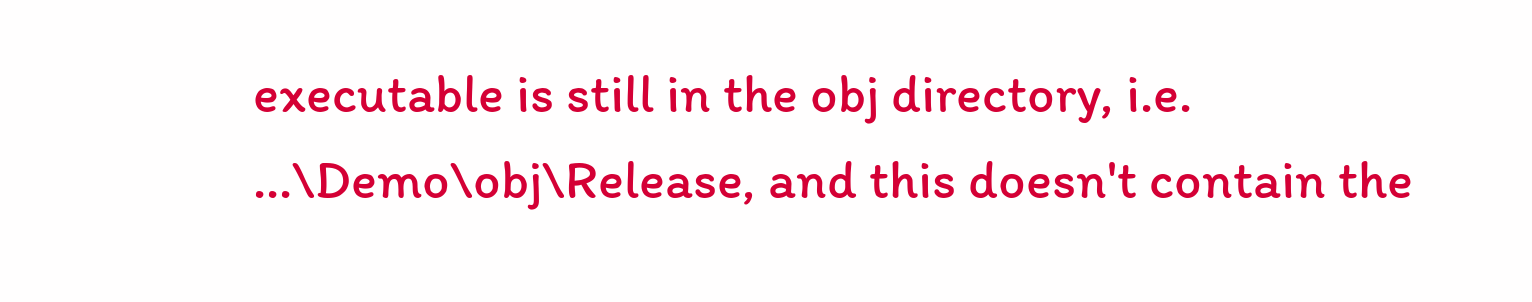executable is still in the obj directory, i.e. ...\Demo\obj\Release, and this doesn't contain the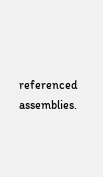referenced assemblies.